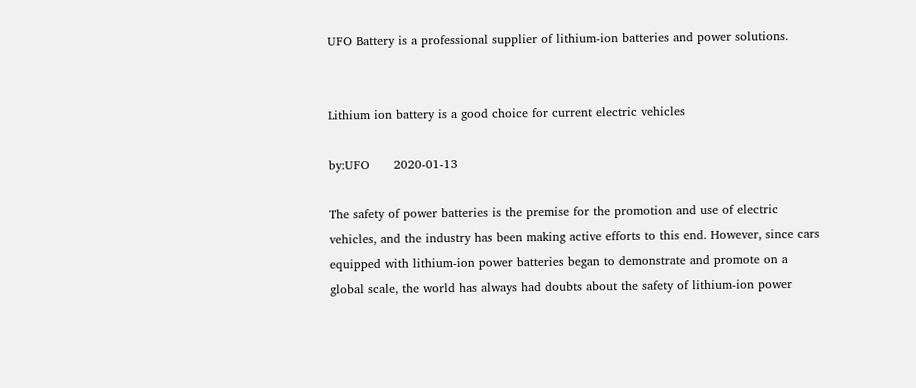UFO Battery is a professional supplier of lithium-ion batteries and power solutions.


Lithium ion battery is a good choice for current electric vehicles

by:UFO      2020-01-13

The safety of power batteries is the premise for the promotion and use of electric vehicles, and the industry has been making active efforts to this end. However, since cars equipped with lithium-ion power batteries began to demonstrate and promote on a global scale, the world has always had doubts about the safety of lithium-ion power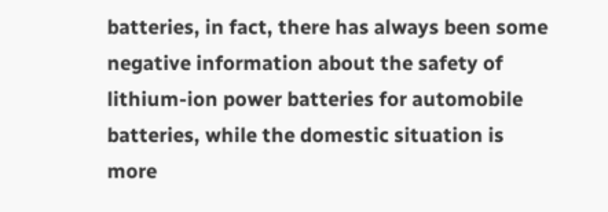batteries, in fact, there has always been some negative information about the safety of lithium-ion power batteries for automobile batteries, while the domestic situation is more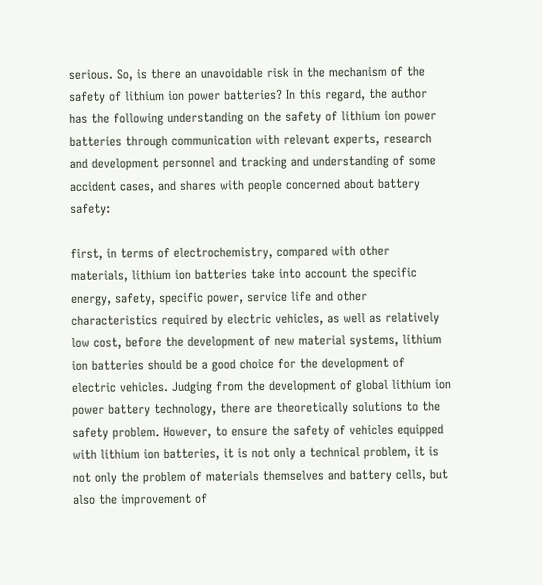serious. So, is there an unavoidable risk in the mechanism of the safety of lithium ion power batteries? In this regard, the author has the following understanding on the safety of lithium ion power batteries through communication with relevant experts, research and development personnel and tracking and understanding of some accident cases, and shares with people concerned about battery safety:

first, in terms of electrochemistry, compared with other materials, lithium ion batteries take into account the specific energy, safety, specific power, service life and other characteristics required by electric vehicles, as well as relatively low cost, before the development of new material systems, lithium ion batteries should be a good choice for the development of electric vehicles. Judging from the development of global lithium ion power battery technology, there are theoretically solutions to the safety problem. However, to ensure the safety of vehicles equipped with lithium ion batteries, it is not only a technical problem, it is not only the problem of materials themselves and battery cells, but also the improvement of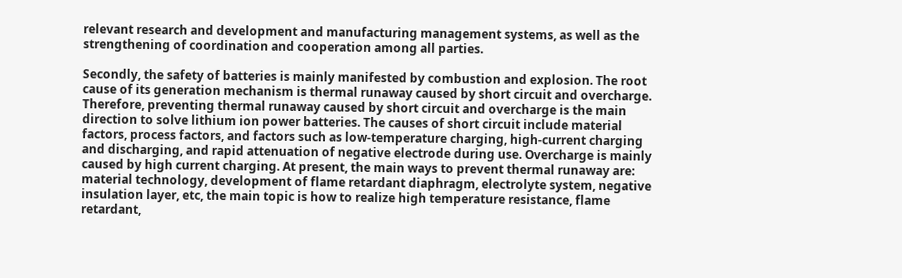relevant research and development and manufacturing management systems, as well as the strengthening of coordination and cooperation among all parties.

Secondly, the safety of batteries is mainly manifested by combustion and explosion. The root cause of its generation mechanism is thermal runaway caused by short circuit and overcharge. Therefore, preventing thermal runaway caused by short circuit and overcharge is the main direction to solve lithium ion power batteries. The causes of short circuit include material factors, process factors, and factors such as low-temperature charging, high-current charging and discharging, and rapid attenuation of negative electrode during use. Overcharge is mainly caused by high current charging. At present, the main ways to prevent thermal runaway are: material technology, development of flame retardant diaphragm, electrolyte system, negative insulation layer, etc, the main topic is how to realize high temperature resistance, flame retardant,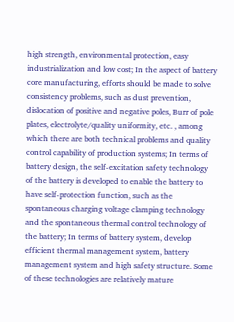high strength, environmental protection, easy industrialization and low cost; In the aspect of battery core manufacturing, efforts should be made to solve consistency problems, such as dust prevention, dislocation of positive and negative poles, Burr of pole plates, electrolyte/quality uniformity, etc. , among which there are both technical problems and quality control capability of production systems; In terms of battery design, the self-excitation safety technology of the battery is developed to enable the battery to have self-protection function, such as the spontaneous charging voltage clamping technology and the spontaneous thermal control technology of the battery; In terms of battery system, develop efficient thermal management system, battery management system and high safety structure. Some of these technologies are relatively mature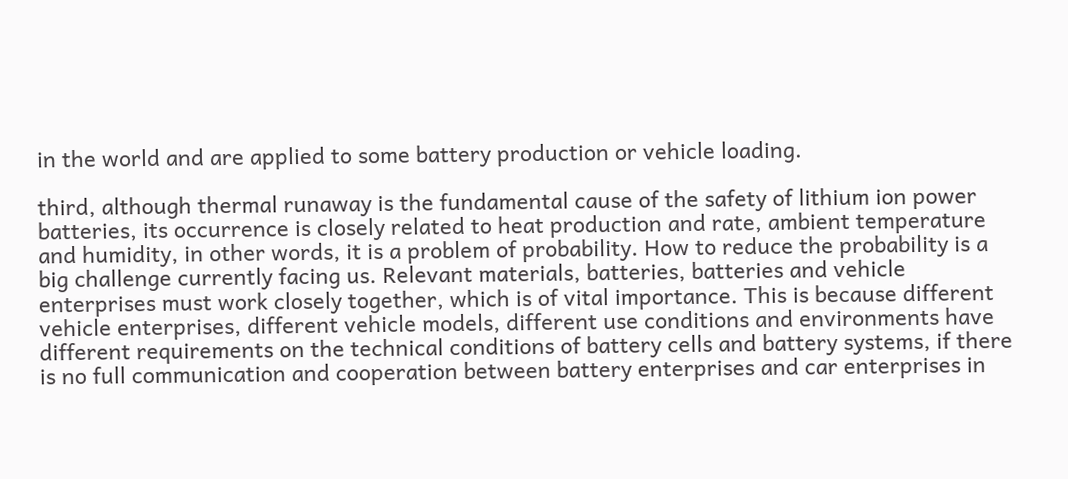in the world and are applied to some battery production or vehicle loading.

third, although thermal runaway is the fundamental cause of the safety of lithium ion power batteries, its occurrence is closely related to heat production and rate, ambient temperature and humidity, in other words, it is a problem of probability. How to reduce the probability is a big challenge currently facing us. Relevant materials, batteries, batteries and vehicle enterprises must work closely together, which is of vital importance. This is because different vehicle enterprises, different vehicle models, different use conditions and environments have different requirements on the technical conditions of battery cells and battery systems, if there is no full communication and cooperation between battery enterprises and car enterprises in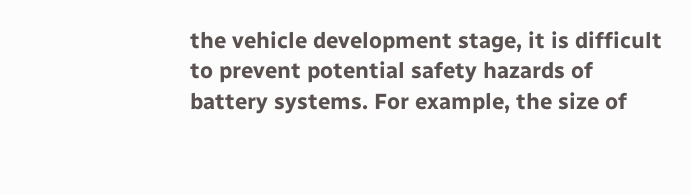the vehicle development stage, it is difficult to prevent potential safety hazards of battery systems. For example, the size of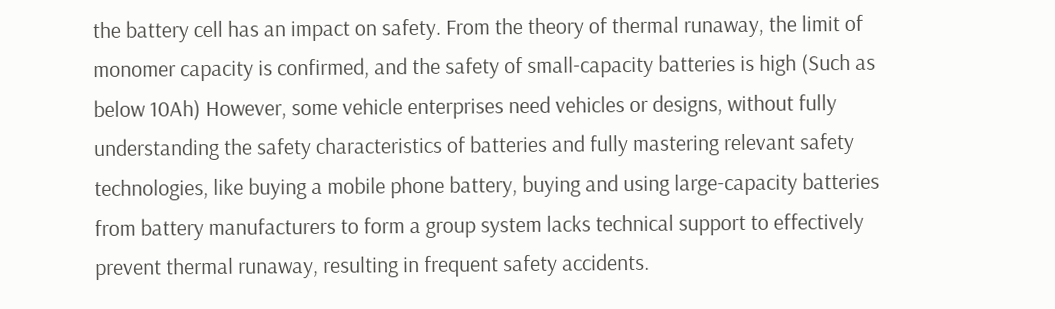the battery cell has an impact on safety. From the theory of thermal runaway, the limit of monomer capacity is confirmed, and the safety of small-capacity batteries is high (Such as below 10Ah) However, some vehicle enterprises need vehicles or designs, without fully understanding the safety characteristics of batteries and fully mastering relevant safety technologies, like buying a mobile phone battery, buying and using large-capacity batteries from battery manufacturers to form a group system lacks technical support to effectively prevent thermal runaway, resulting in frequent safety accidents.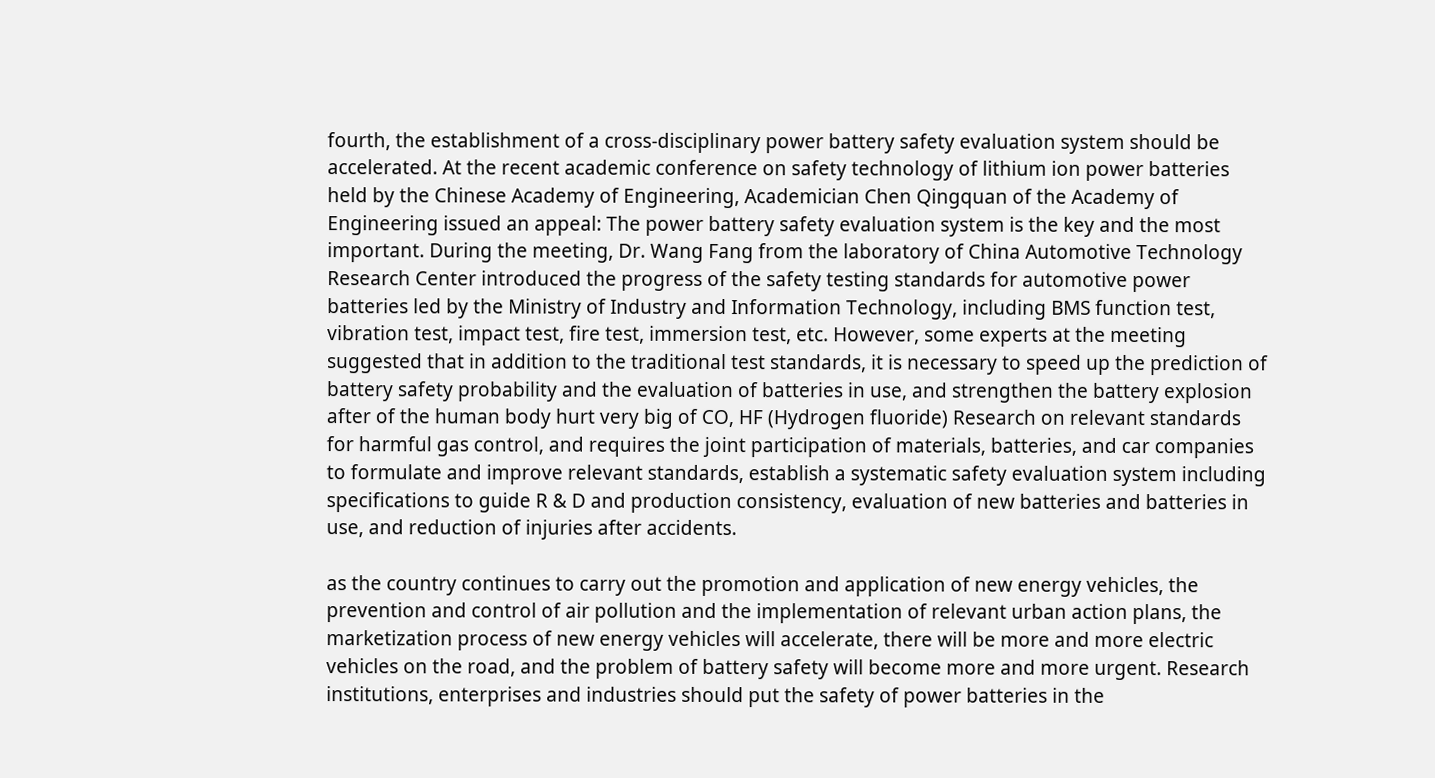fourth, the establishment of a cross-disciplinary power battery safety evaluation system should be accelerated. At the recent academic conference on safety technology of lithium ion power batteries held by the Chinese Academy of Engineering, Academician Chen Qingquan of the Academy of Engineering issued an appeal: The power battery safety evaluation system is the key and the most important. During the meeting, Dr. Wang Fang from the laboratory of China Automotive Technology Research Center introduced the progress of the safety testing standards for automotive power batteries led by the Ministry of Industry and Information Technology, including BMS function test, vibration test, impact test, fire test, immersion test, etc. However, some experts at the meeting suggested that in addition to the traditional test standards, it is necessary to speed up the prediction of battery safety probability and the evaluation of batteries in use, and strengthen the battery explosion after of the human body hurt very big of CO, HF (Hydrogen fluoride) Research on relevant standards for harmful gas control, and requires the joint participation of materials, batteries, and car companies to formulate and improve relevant standards, establish a systematic safety evaluation system including specifications to guide R & D and production consistency, evaluation of new batteries and batteries in use, and reduction of injuries after accidents.

as the country continues to carry out the promotion and application of new energy vehicles, the prevention and control of air pollution and the implementation of relevant urban action plans, the marketization process of new energy vehicles will accelerate, there will be more and more electric vehicles on the road, and the problem of battery safety will become more and more urgent. Research institutions, enterprises and industries should put the safety of power batteries in the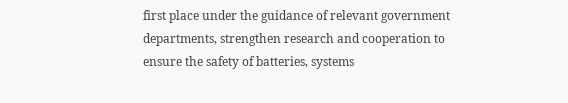first place under the guidance of relevant government departments, strengthen research and cooperation to ensure the safety of batteries, systems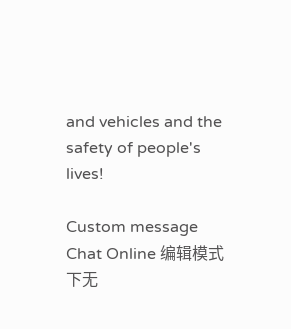and vehicles and the safety of people's lives!

Custom message
Chat Online 编辑模式下无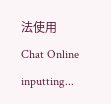法使用
Chat Online inputting...